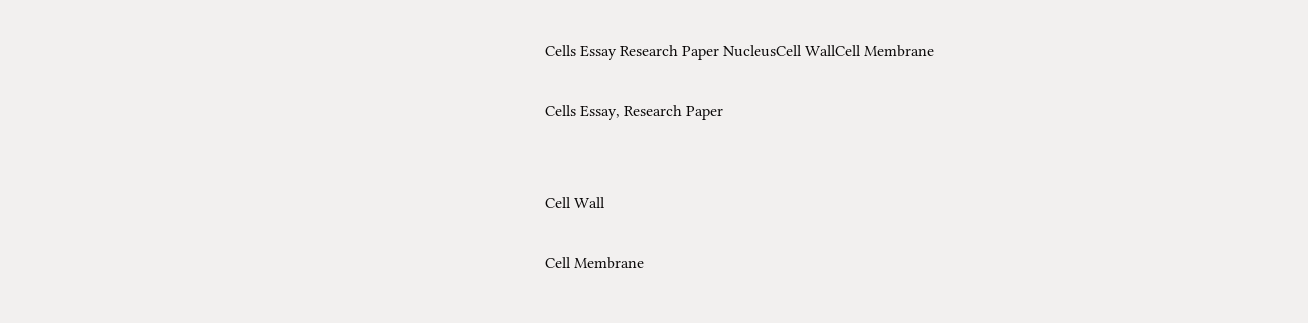Cells Essay Research Paper NucleusCell WallCell Membrane

Cells Essay, Research Paper


Cell Wall

Cell Membrane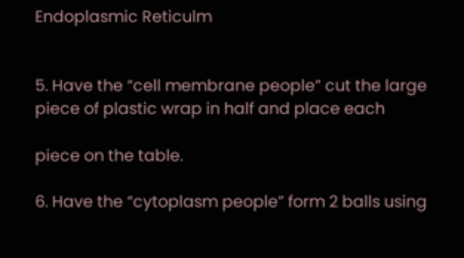Endoplasmic Reticulm


5. Have the “cell membrane people” cut the large piece of plastic wrap in half and place each

piece on the table.

6. Have the “cytoplasm people” form 2 balls using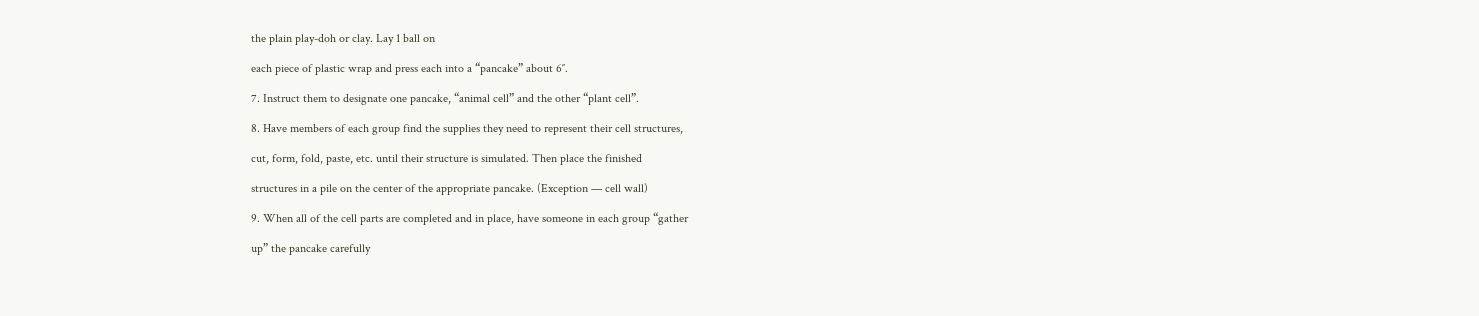the plain play-doh or clay. Lay 1 ball on

each piece of plastic wrap and press each into a “pancake” about 6″.

7. Instruct them to designate one pancake, “animal cell” and the other “plant cell”.

8. Have members of each group find the supplies they need to represent their cell structures,

cut, form, fold, paste, etc. until their structure is simulated. Then place the finished

structures in a pile on the center of the appropriate pancake. (Exception — cell wall)

9. When all of the cell parts are completed and in place, have someone in each group “gather

up” the pancake carefully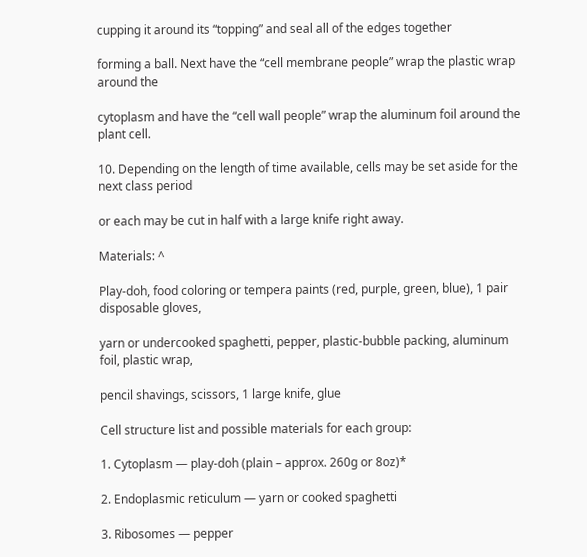cupping it around its “topping” and seal all of the edges together

forming a ball. Next have the “cell membrane people” wrap the plastic wrap around the

cytoplasm and have the “cell wall people” wrap the aluminum foil around the plant cell.

10. Depending on the length of time available, cells may be set aside for the next class period

or each may be cut in half with a large knife right away.

Materials: ^

Play-doh, food coloring or tempera paints (red, purple, green, blue), 1 pair disposable gloves,

yarn or undercooked spaghetti, pepper, plastic-bubble packing, aluminum foil, plastic wrap,

pencil shavings, scissors, 1 large knife, glue

Cell structure list and possible materials for each group:

1. Cytoplasm — play-doh (plain – approx. 260g or 8oz)*

2. Endoplasmic reticulum — yarn or cooked spaghetti

3. Ribosomes — pepper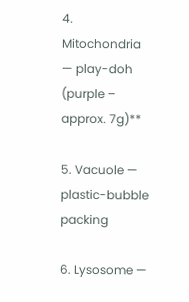4. Mitochondria — play-doh (purple – approx. 7g)**

5. Vacuole — plastic-bubble packing

6. Lysosome —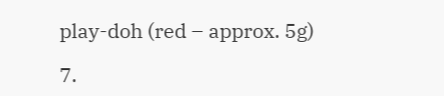play-doh (red – approx. 5g)

7.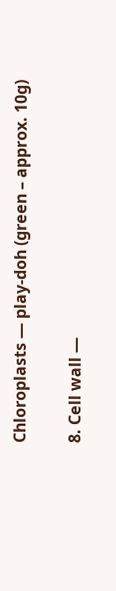Chloroplasts — play-doh (green – approx. 10g)

8. Cell wall —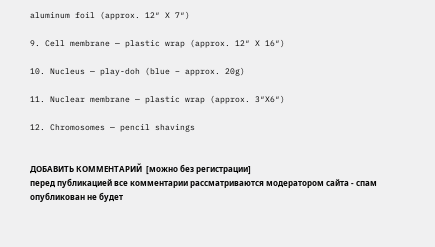aluminum foil (approx. 12″ X 7″)

9. Cell membrane — plastic wrap (approx. 12″ X 16″)

10. Nucleus — play-doh (blue – approx. 20g)

11. Nuclear membrane — plastic wrap (approx. 3″X6″)

12. Chromosomes — pencil shavings


ДОБАВИТЬ КОММЕНТАРИЙ  [можно без регистрации]
перед публикацией все комментарии рассматриваются модератором сайта - спам опубликован не будет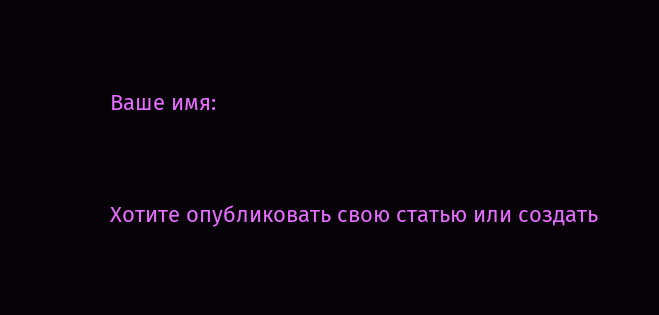Ваше имя:


Хотите опубликовать свою статью или создать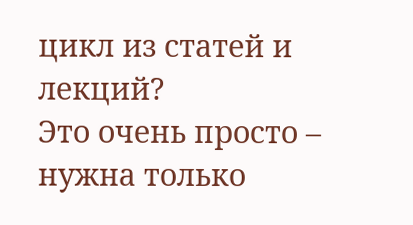цикл из статей и лекций?
Это очень просто – нужна только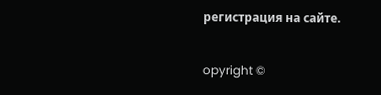регистрация на сайте.

opyright ©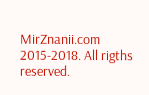MirZnanii.com 2015-2018. All rigths reserved.